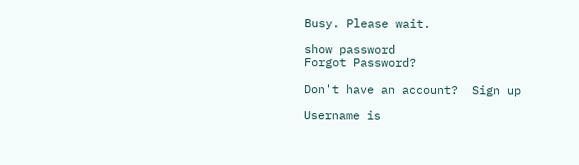Busy. Please wait.

show password
Forgot Password?

Don't have an account?  Sign up

Username is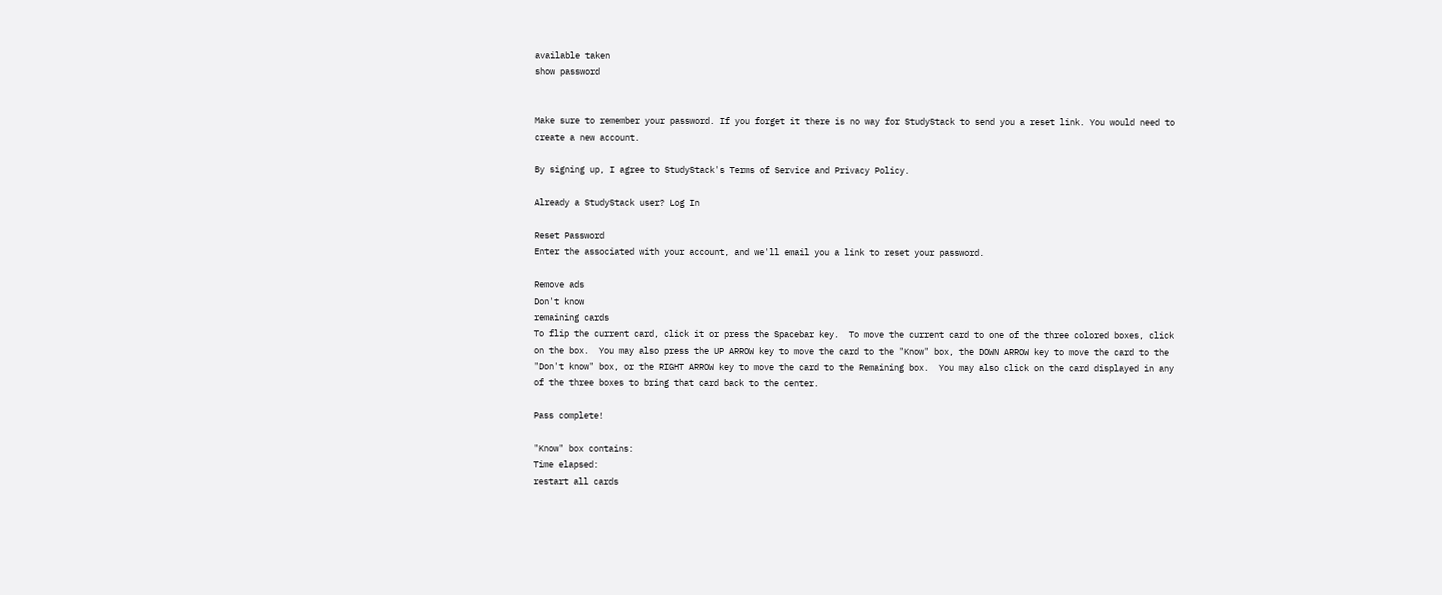available taken
show password


Make sure to remember your password. If you forget it there is no way for StudyStack to send you a reset link. You would need to create a new account.

By signing up, I agree to StudyStack's Terms of Service and Privacy Policy.

Already a StudyStack user? Log In

Reset Password
Enter the associated with your account, and we'll email you a link to reset your password.

Remove ads
Don't know
remaining cards
To flip the current card, click it or press the Spacebar key.  To move the current card to one of the three colored boxes, click on the box.  You may also press the UP ARROW key to move the card to the "Know" box, the DOWN ARROW key to move the card to the "Don't know" box, or the RIGHT ARROW key to move the card to the Remaining box.  You may also click on the card displayed in any of the three boxes to bring that card back to the center.

Pass complete!

"Know" box contains:
Time elapsed:
restart all cards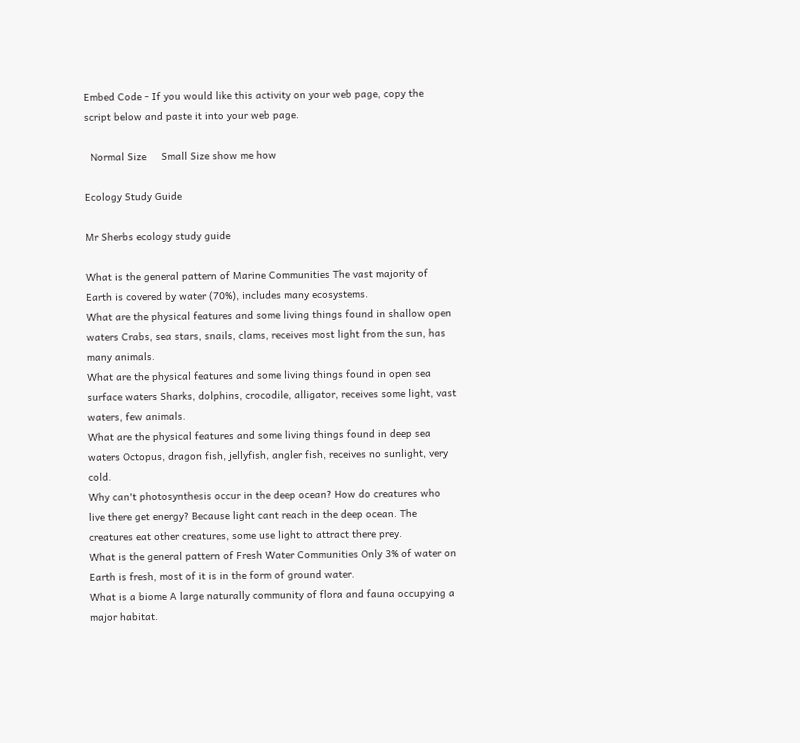Embed Code - If you would like this activity on your web page, copy the script below and paste it into your web page.

  Normal Size     Small Size show me how

Ecology Study Guide

Mr Sherbs ecology study guide

What is the general pattern of Marine Communities The vast majority of Earth is covered by water (70%), includes many ecosystems.
What are the physical features and some living things found in shallow open waters Crabs, sea stars, snails, clams, receives most light from the sun, has many animals.
What are the physical features and some living things found in open sea surface waters Sharks, dolphins, crocodile, alligator, receives some light, vast waters, few animals.
What are the physical features and some living things found in deep sea waters Octopus, dragon fish, jellyfish, angler fish, receives no sunlight, very cold.
Why can't photosynthesis occur in the deep ocean? How do creatures who live there get energy? Because light cant reach in the deep ocean. The creatures eat other creatures, some use light to attract there prey.
What is the general pattern of Fresh Water Communities Only 3% of water on Earth is fresh, most of it is in the form of ground water.
What is a biome A large naturally community of flora and fauna occupying a major habitat.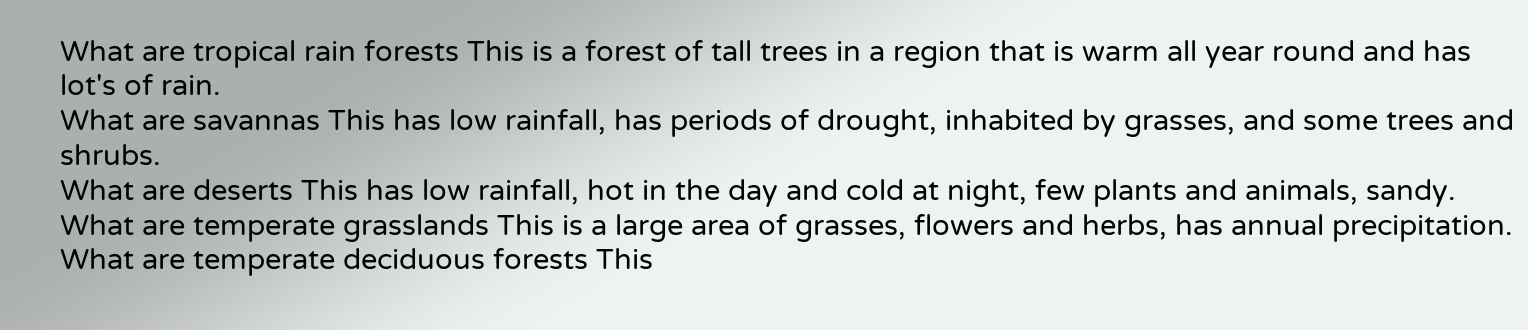What are tropical rain forests This is a forest of tall trees in a region that is warm all year round and has lot's of rain.
What are savannas This has low rainfall, has periods of drought, inhabited by grasses, and some trees and shrubs.
What are deserts This has low rainfall, hot in the day and cold at night, few plants and animals, sandy.
What are temperate grasslands This is a large area of grasses, flowers and herbs, has annual precipitation.
What are temperate deciduous forests This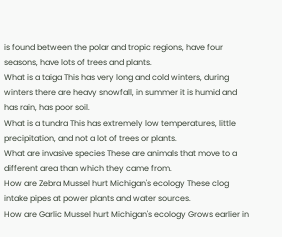is found between the polar and tropic regions, have four seasons, have lots of trees and plants.
What is a taiga This has very long and cold winters, during winters there are heavy snowfall, in summer it is humid and has rain, has poor soil.
What is a tundra This has extremely low temperatures, little precipitation, and not a lot of trees or plants.
What are invasive species These are animals that move to a different area than which they came from.
How are Zebra Mussel hurt Michigan's ecology These clog intake pipes at power plants and water sources.
How are Garlic Mussel hurt Michigan's ecology Grows earlier in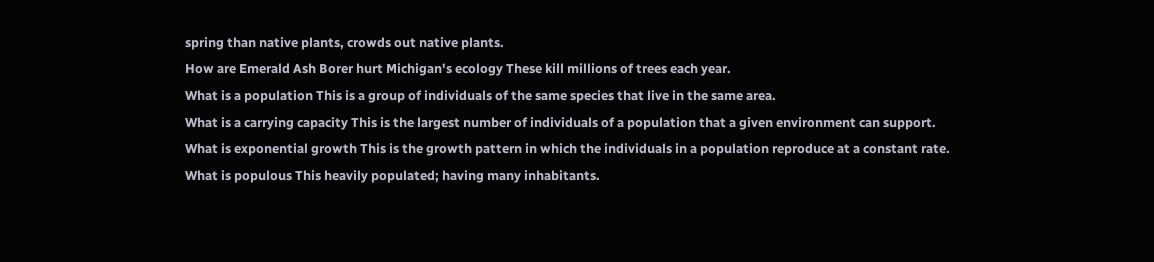spring than native plants, crowds out native plants.
How are Emerald Ash Borer hurt Michigan's ecology These kill millions of trees each year.
What is a population This is a group of individuals of the same species that live in the same area.
What is a carrying capacity This is the largest number of individuals of a population that a given environment can support.
What is exponential growth This is the growth pattern in which the individuals in a population reproduce at a constant rate.
What is populous This heavily populated; having many inhabitants.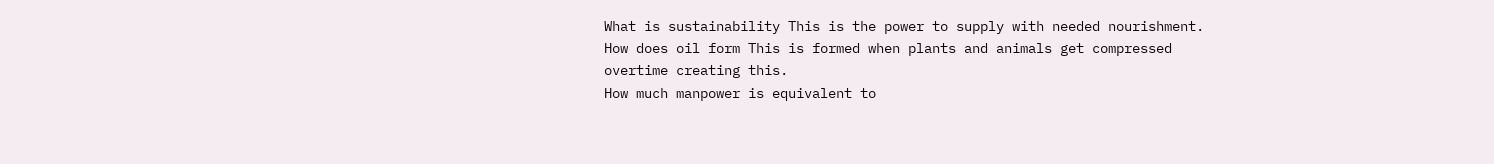What is sustainability This is the power to supply with needed nourishment.
How does oil form This is formed when plants and animals get compressed overtime creating this.
How much manpower is equivalent to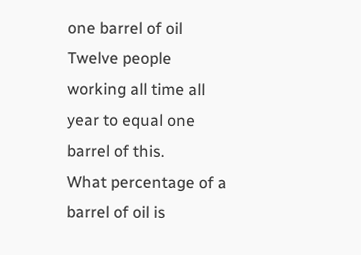one barrel of oil Twelve people working all time all year to equal one barrel of this.
What percentage of a barrel of oil is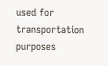used for transportation purposes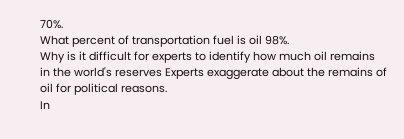70%.
What percent of transportation fuel is oil 98%.
Why is it difficult for experts to identify how much oil remains in the world's reserves Experts exaggerate about the remains of oil for political reasons.
In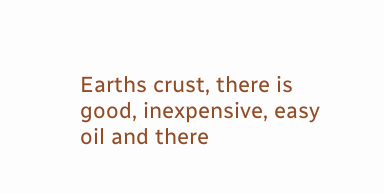Earths crust, there is good, inexpensive, easy oil and there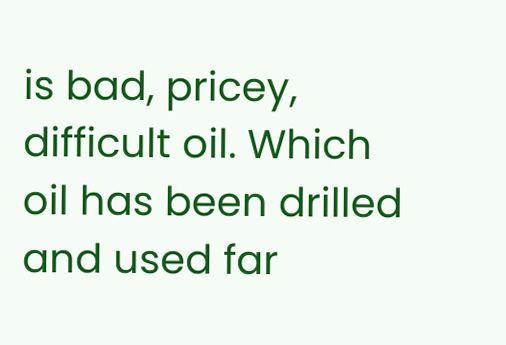is bad, pricey, difficult oil. Which oil has been drilled and used far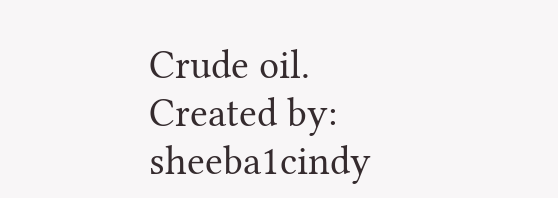Crude oil.
Created by: sheeba1cindy